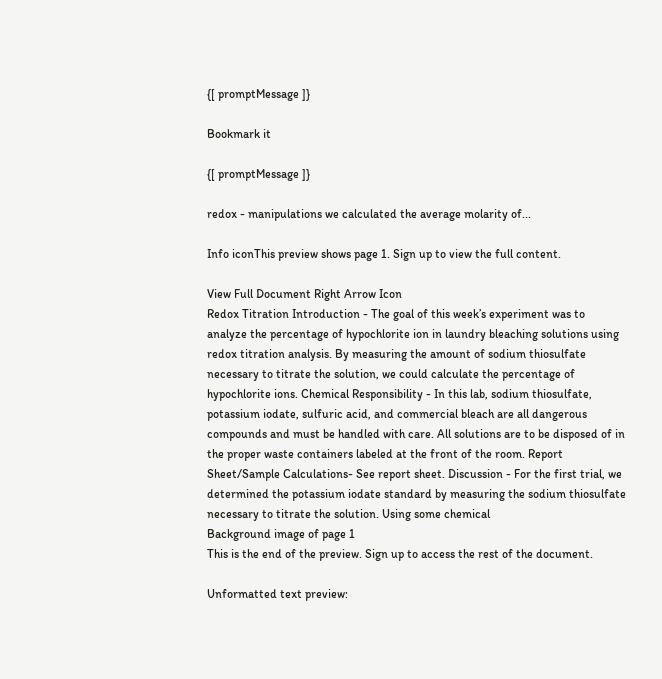{[ promptMessage ]}

Bookmark it

{[ promptMessage ]}

redox - manipulations we calculated the average molarity of...

Info iconThis preview shows page 1. Sign up to view the full content.

View Full Document Right Arrow Icon
Redox Titration Introduction - The goal of this week’s experiment was to analyze the percentage of hypochlorite ion in laundry bleaching solutions using redox titration analysis. By measuring the amount of sodium thiosulfate necessary to titrate the solution, we could calculate the percentage of hypochlorite ions. Chemical Responsibility - In this lab, sodium thiosulfate, potassium iodate, sulfuric acid, and commercial bleach are all dangerous compounds and must be handled with care. All solutions are to be disposed of in the proper waste containers labeled at the front of the room. Report Sheet/Sample Calculations- See report sheet. Discussion - For the first trial, we determined the potassium iodate standard by measuring the sodium thiosulfate necessary to titrate the solution. Using some chemical
Background image of page 1
This is the end of the preview. Sign up to access the rest of the document.

Unformatted text preview: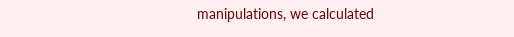manipulations, we calculated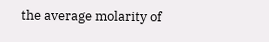the average molarity of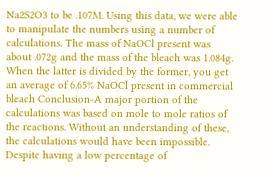Na2S2O3 to be .107M. Using this data, we were able to manipulate the numbers using a number of calculations. The mass of NaOCl present was about .072g and the mass of the bleach was 1.084g. When the latter is divided by the former, you get an average of 6.65% NaOCl present in commercial bleach Conclusion-A major portion of the calculations was based on mole to mole ratios of the reactions. Without an understanding of these, the calculations would have been impossible. Despite having a low percentage of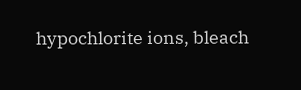hypochlorite ions, bleach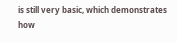is still very basic, which demonstrates how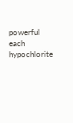powerful each hypochlorite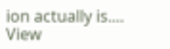ion actually is....
View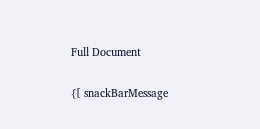Full Document

{[ snackBarMessage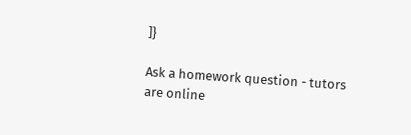]}

Ask a homework question - tutors are online